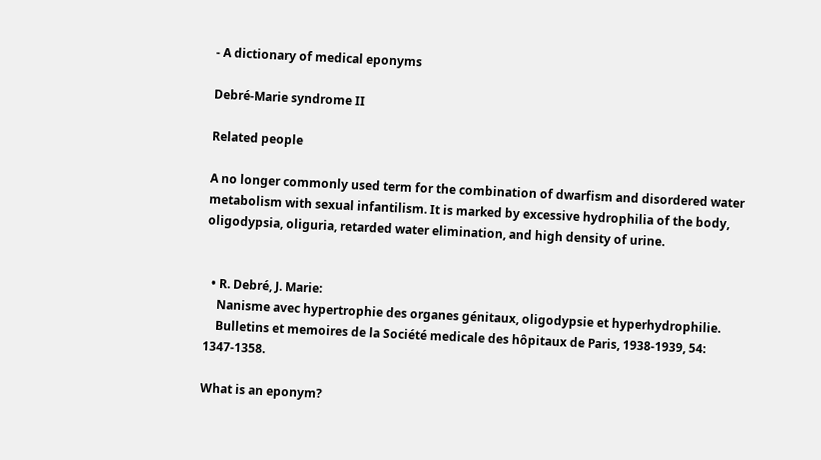- A dictionary of medical eponyms

Debré-Marie syndrome II

Related people

A no longer commonly used term for the combination of dwarfism and disordered water metabolism with sexual infantilism. It is marked by excessive hydrophilia of the body, oligodypsia, oliguria, retarded water elimination, and high density of urine.


  • R. Debré, J. Marie:
    Nanisme avec hypertrophie des organes génitaux, oligodypsie et hyperhydrophilie.
    Bulletins et memoires de la Société medicale des hôpitaux de Paris, 1938-1939, 54: 1347-1358.

What is an eponym?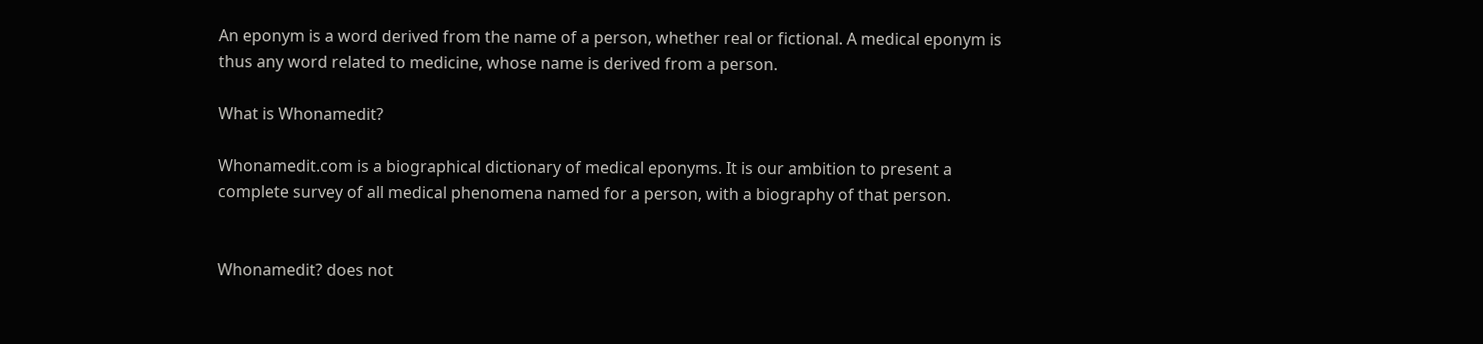An eponym is a word derived from the name of a person, whether real or fictional. A medical eponym is thus any word related to medicine, whose name is derived from a person.

What is Whonamedit?

Whonamedit.com is a biographical dictionary of medical eponyms. It is our ambition to present a complete survey of all medical phenomena named for a person, with a biography of that person.


Whonamedit? does not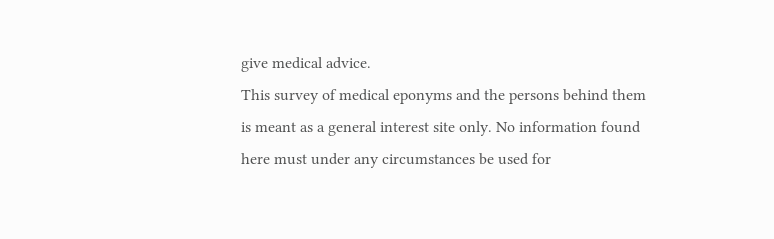give medical advice.
This survey of medical eponyms and the persons behind them is meant as a general interest site only. No information found here must under any circumstances be used for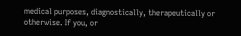medical purposes, diagnostically, therapeutically or otherwise. If you, or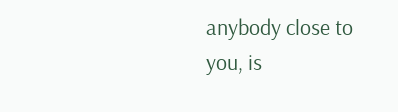anybody close to you, is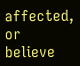affected, or believe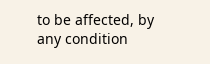to be affected, by any condition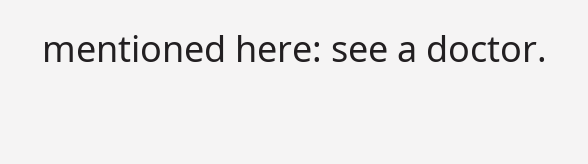mentioned here: see a doctor.